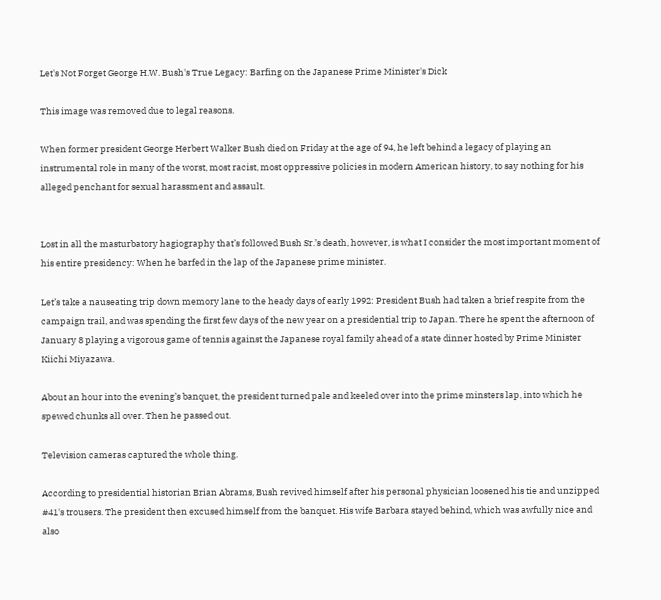Let's Not Forget George H.W. Bush's True Legacy: Barfing on the Japanese Prime Minister's Dick

This image was removed due to legal reasons.

When former president George Herbert Walker Bush died on Friday at the age of 94, he left behind a legacy of playing an instrumental role in many of the worst, most racist, most oppressive policies in modern American history, to say nothing for his alleged penchant for sexual harassment and assault.


Lost in all the masturbatory hagiography that’s followed Bush Sr.’s death, however, is what I consider the most important moment of his entire presidency: When he barfed in the lap of the Japanese prime minister.

Let’s take a nauseating trip down memory lane to the heady days of early 1992: President Bush had taken a brief respite from the campaign trail, and was spending the first few days of the new year on a presidential trip to Japan. There he spent the afternoon of January 8 playing a vigorous game of tennis against the Japanese royal family ahead of a state dinner hosted by Prime Minister Kiichi Miyazawa.

About an hour into the evening’s banquet, the president turned pale and keeled over into the prime minsters lap, into which he spewed chunks all over. Then he passed out.

Television cameras captured the whole thing.

According to presidential historian Brian Abrams, Bush revived himself after his personal physician loosened his tie and unzipped #41's trousers. The president then excused himself from the banquet. His wife Barbara stayed behind, which was awfully nice and also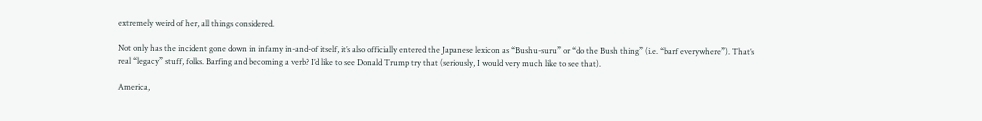extremely weird of her, all things considered.

Not only has the incident gone down in infamy in-and-of itself, it’s also officially entered the Japanese lexicon as “Bushu-suru” or “do the Bush thing” (i.e. “barf everywhere”). That’s real “legacy” stuff, folks. Barfing and becoming a verb? I’d like to see Donald Trump try that (seriously, I would very much like to see that).

America,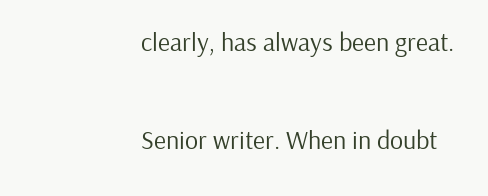clearly, has always been great.

Senior writer. When in doubt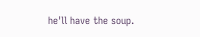he'll have the soup.